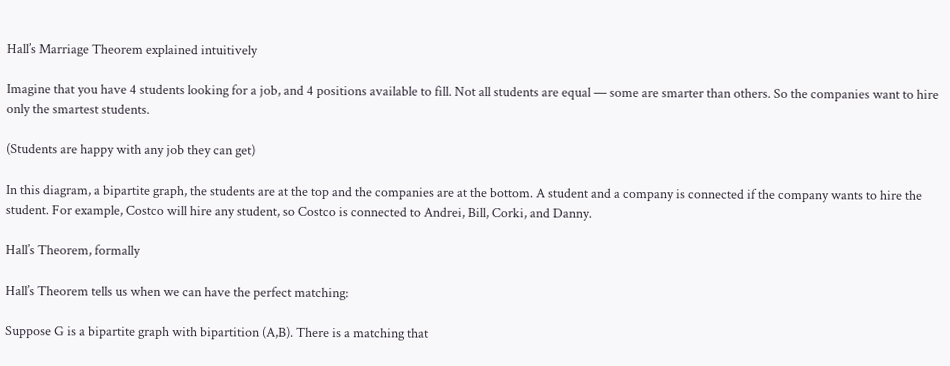Hall’s Marriage Theorem explained intuitively

Imagine that you have 4 students looking for a job, and 4 positions available to fill. Not all students are equal — some are smarter than others. So the companies want to hire only the smartest students.

(Students are happy with any job they can get)

In this diagram, a bipartite graph, the students are at the top and the companies are at the bottom. A student and a company is connected if the company wants to hire the student. For example, Costco will hire any student, so Costco is connected to Andrei, Bill, Corki, and Danny.

Hall’s Theorem, formally

Hall’s Theorem tells us when we can have the perfect matching:

Suppose G is a bipartite graph with bipartition (A,B). There is a matching that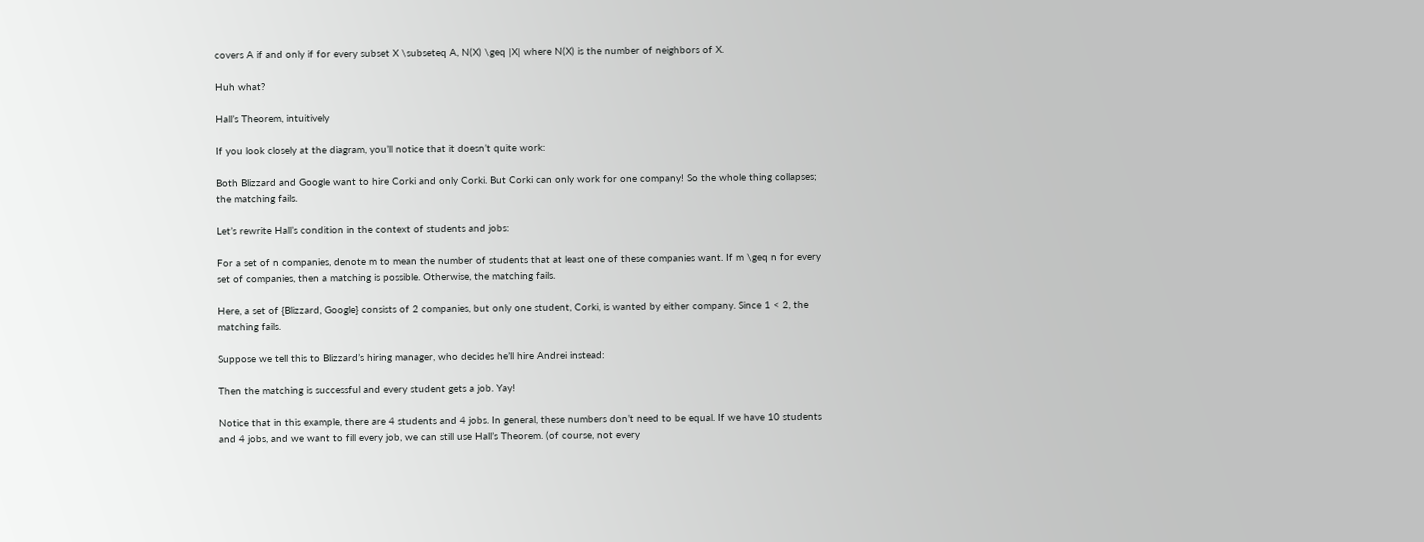covers A if and only if for every subset X \subseteq A, N(X) \geq |X| where N(X) is the number of neighbors of X.

Huh what?

Hall’s Theorem, intuitively

If you look closely at the diagram, you’ll notice that it doesn’t quite work:

Both Blizzard and Google want to hire Corki and only Corki. But Corki can only work for one company! So the whole thing collapses; the matching fails.

Let’s rewrite Hall’s condition in the context of students and jobs:

For a set of n companies, denote m to mean the number of students that at least one of these companies want. If m \geq n for every set of companies, then a matching is possible. Otherwise, the matching fails.

Here, a set of {Blizzard, Google} consists of 2 companies, but only one student, Corki, is wanted by either company. Since 1 < 2, the matching fails.

Suppose we tell this to Blizzard’s hiring manager, who decides he’ll hire Andrei instead:

Then the matching is successful and every student gets a job. Yay!

Notice that in this example, there are 4 students and 4 jobs. In general, these numbers don’t need to be equal. If we have 10 students and 4 jobs, and we want to fill every job, we can still use Hall’s Theorem. (of course, not every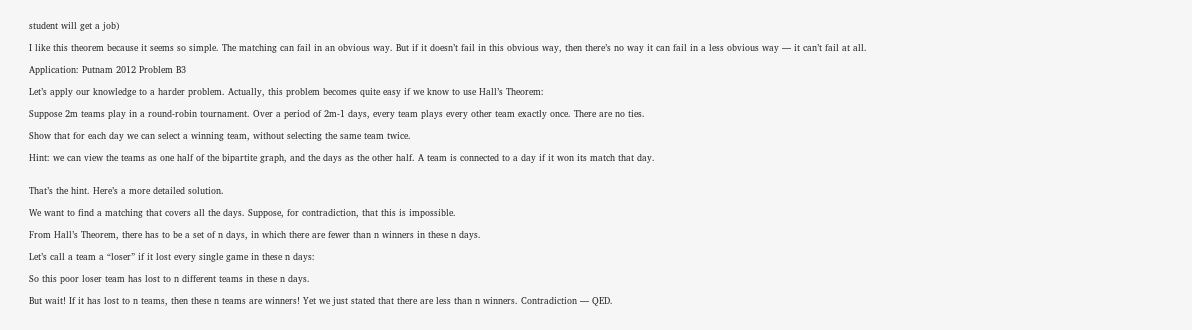student will get a job)

I like this theorem because it seems so simple. The matching can fail in an obvious way. But if it doesn’t fail in this obvious way, then there’s no way it can fail in a less obvious way — it can’t fail at all.

Application: Putnam 2012 Problem B3

Let’s apply our knowledge to a harder problem. Actually, this problem becomes quite easy if we know to use Hall’s Theorem:

Suppose 2m teams play in a round-robin tournament. Over a period of 2m-1 days, every team plays every other team exactly once. There are no ties.

Show that for each day we can select a winning team, without selecting the same team twice.

Hint: we can view the teams as one half of the bipartite graph, and the days as the other half. A team is connected to a day if it won its match that day.


That’s the hint. Here’s a more detailed solution.

We want to find a matching that covers all the days. Suppose, for contradiction, that this is impossible.

From Hall’s Theorem, there has to be a set of n days, in which there are fewer than n winners in these n days.

Let’s call a team a “loser” if it lost every single game in these n days:

So this poor loser team has lost to n different teams in these n days.

But wait! If it has lost to n teams, then these n teams are winners! Yet we just stated that there are less than n winners. Contradiction — QED.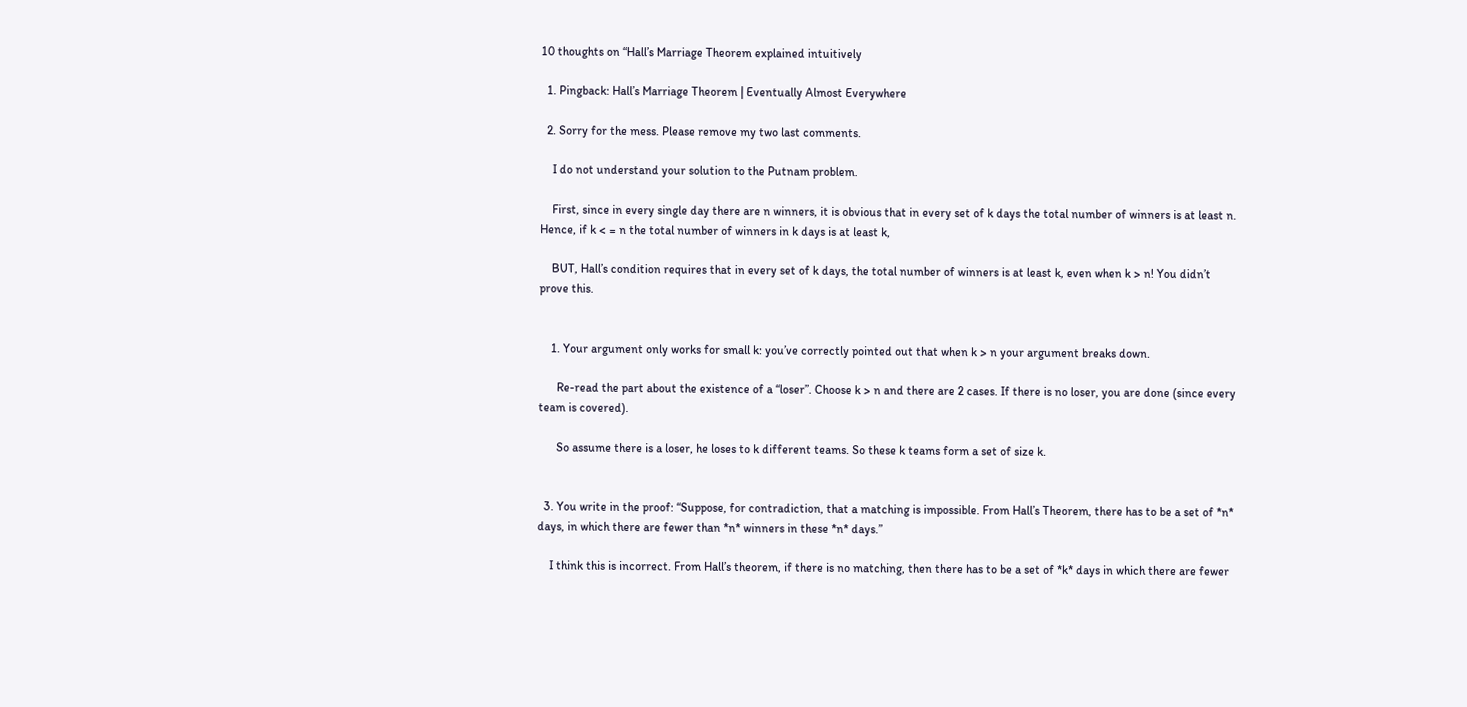10 thoughts on “Hall’s Marriage Theorem explained intuitively

  1. Pingback: Hall’s Marriage Theorem | Eventually Almost Everywhere

  2. Sorry for the mess. Please remove my two last comments.

    I do not understand your solution to the Putnam problem.

    First, since in every single day there are n winners, it is obvious that in every set of k days the total number of winners is at least n. Hence, if k < = n the total number of winners in k days is at least k,

    BUT, Hall’s condition requires that in every set of k days, the total number of winners is at least k, even when k > n! You didn’t prove this.


    1. Your argument only works for small k: you’ve correctly pointed out that when k > n your argument breaks down.

      Re-read the part about the existence of a “loser”. Choose k > n and there are 2 cases. If there is no loser, you are done (since every team is covered).

      So assume there is a loser, he loses to k different teams. So these k teams form a set of size k.


  3. You write in the proof: “Suppose, for contradiction, that a matching is impossible. From Hall’s Theorem, there has to be a set of *n* days, in which there are fewer than *n* winners in these *n* days.”

    I think this is incorrect. From Hall’s theorem, if there is no matching, then there has to be a set of *k* days in which there are fewer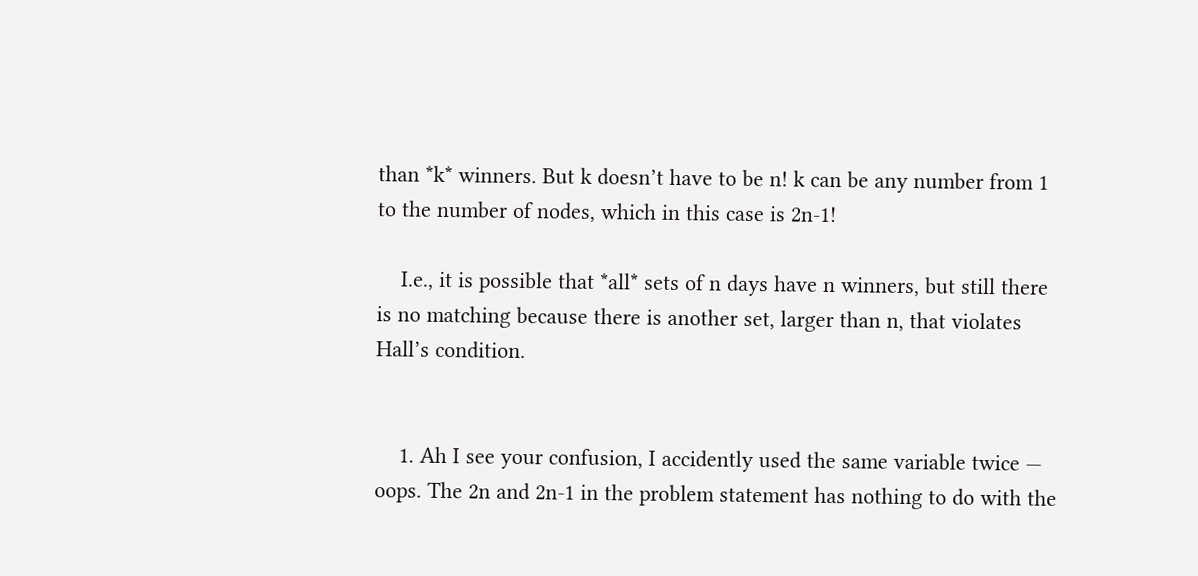than *k* winners. But k doesn’t have to be n! k can be any number from 1 to the number of nodes, which in this case is 2n-1!

    I.e., it is possible that *all* sets of n days have n winners, but still there is no matching because there is another set, larger than n, that violates Hall’s condition.


    1. Ah I see your confusion, I accidently used the same variable twice — oops. The 2n and 2n-1 in the problem statement has nothing to do with the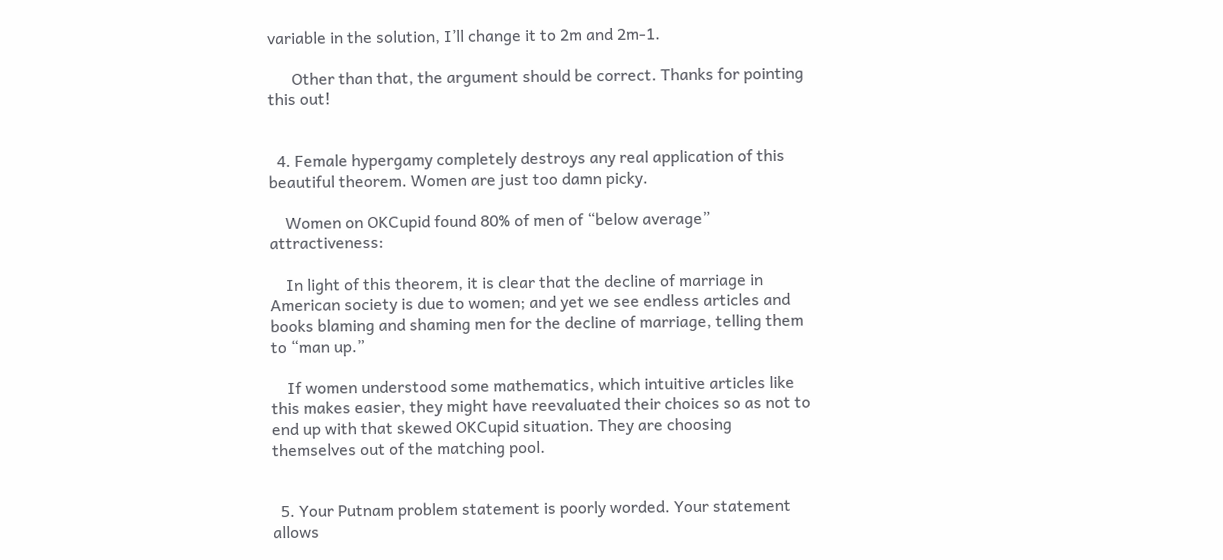variable in the solution, I’ll change it to 2m and 2m-1.

      Other than that, the argument should be correct. Thanks for pointing this out!


  4. Female hypergamy completely destroys any real application of this beautiful theorem. Women are just too damn picky.

    Women on OKCupid found 80% of men of “below average” attractiveness:

    In light of this theorem, it is clear that the decline of marriage in American society is due to women; and yet we see endless articles and books blaming and shaming men for the decline of marriage, telling them to “man up.”

    If women understood some mathematics, which intuitive articles like this makes easier, they might have reevaluated their choices so as not to end up with that skewed OKCupid situation. They are choosing themselves out of the matching pool.


  5. Your Putnam problem statement is poorly worded. Your statement allows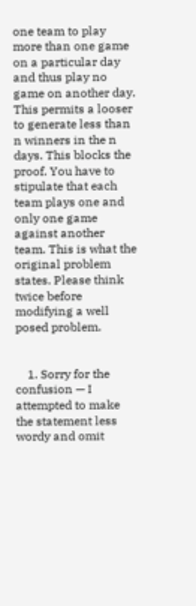one team to play more than one game on a particular day and thus play no game on another day. This permits a looser to generate less than n winners in the n days. This blocks the proof. You have to stipulate that each team plays one and only one game against another team. This is what the original problem states. Please think twice before modifying a well posed problem.


    1. Sorry for the confusion — I attempted to make the statement less wordy and omit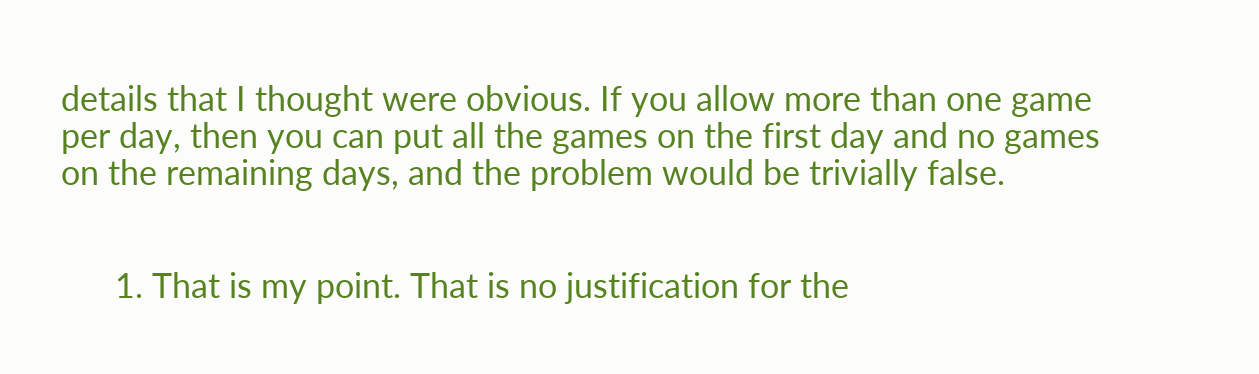details that I thought were obvious. If you allow more than one game per day, then you can put all the games on the first day and no games on the remaining days, and the problem would be trivially false.


      1. That is my point. That is no justification for the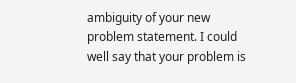ambiguity of your new problem statement. I could well say that your problem is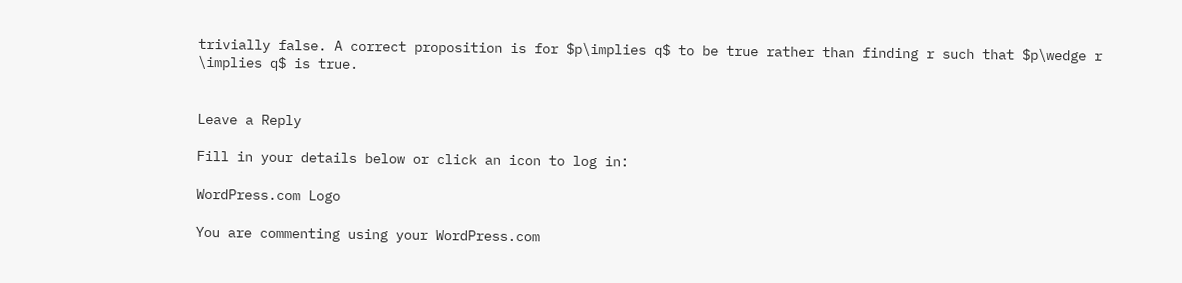trivially false. A correct proposition is for $p\implies q$ to be true rather than finding r such that $p\wedge r \implies q$ is true.


Leave a Reply

Fill in your details below or click an icon to log in:

WordPress.com Logo

You are commenting using your WordPress.com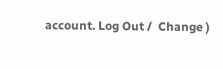account. Log Out /  Change )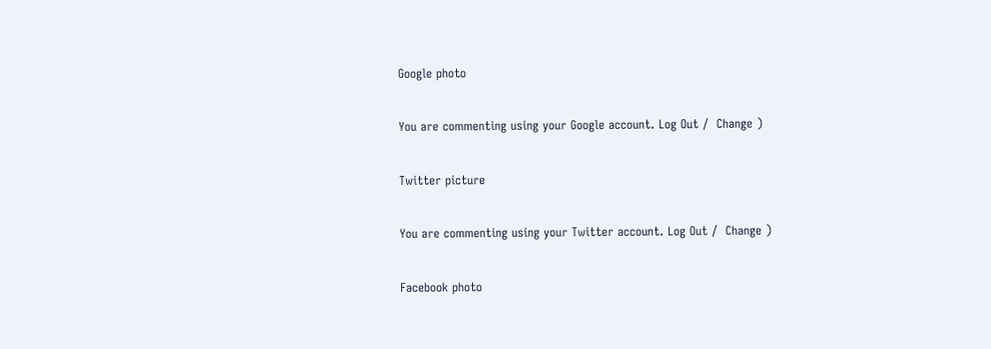Google photo

You are commenting using your Google account. Log Out /  Change )

Twitter picture

You are commenting using your Twitter account. Log Out /  Change )

Facebook photo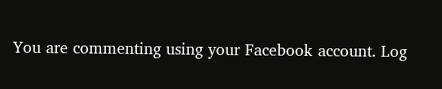You are commenting using your Facebook account. Log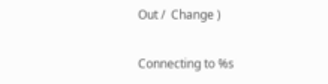Out /  Change )

Connecting to %s